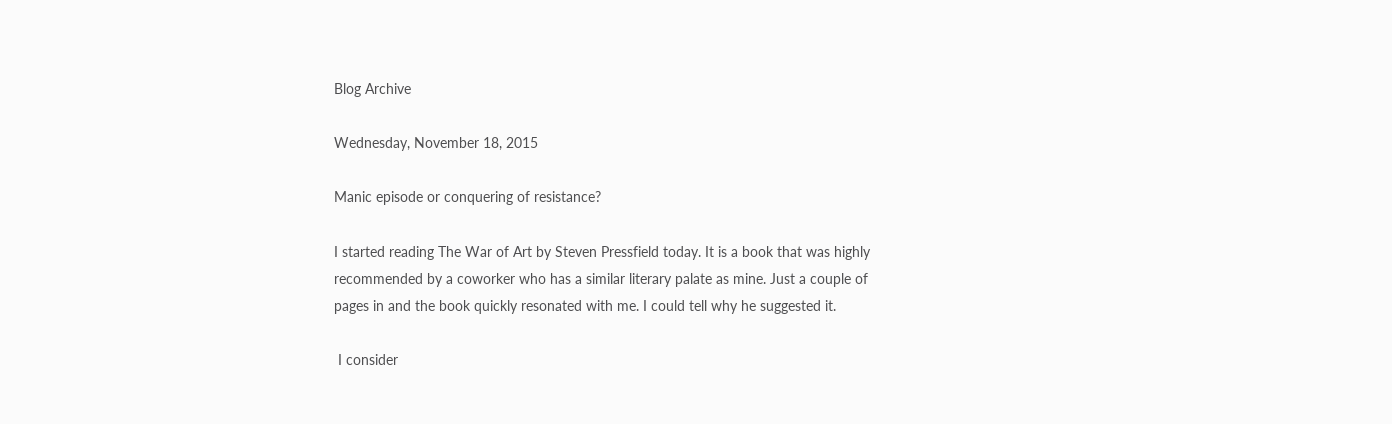Blog Archive

Wednesday, November 18, 2015

Manic episode or conquering of resistance?

I started reading The War of Art by Steven Pressfield today. It is a book that was highly recommended by a coworker who has a similar literary palate as mine. Just a couple of pages in and the book quickly resonated with me. I could tell why he suggested it.

 I consider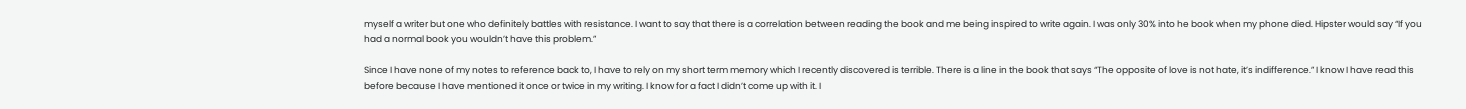myself a writer but one who definitely battles with resistance. I want to say that there is a correlation between reading the book and me being inspired to write again. I was only 30% into he book when my phone died. Hipster would say “If you had a normal book you wouldn’t have this problem.”

Since I have none of my notes to reference back to, I have to rely on my short term memory which I recently discovered is terrible. There is a line in the book that says “The opposite of love is not hate, it’s indifference.” I know I have read this before because I have mentioned it once or twice in my writing. I know for a fact I didn’t come up with it. I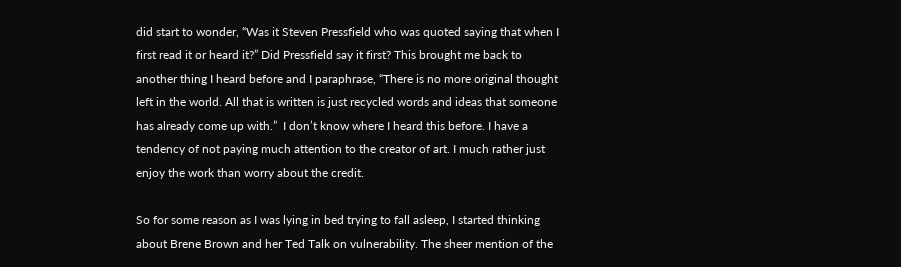did start to wonder, “Was it Steven Pressfield who was quoted saying that when I first read it or heard it?” Did Pressfield say it first? This brought me back to another thing I heard before and I paraphrase, “There is no more original thought left in the world. All that is written is just recycled words and ideas that someone has already come up with.”  I don’t know where I heard this before. I have a tendency of not paying much attention to the creator of art. I much rather just enjoy the work than worry about the credit.

So for some reason as I was lying in bed trying to fall asleep, I started thinking about Brene Brown and her Ted Talk on vulnerability. The sheer mention of the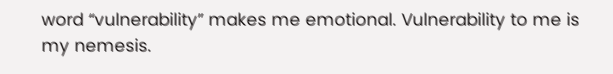word “vulnerability” makes me emotional. Vulnerability to me is my nemesis.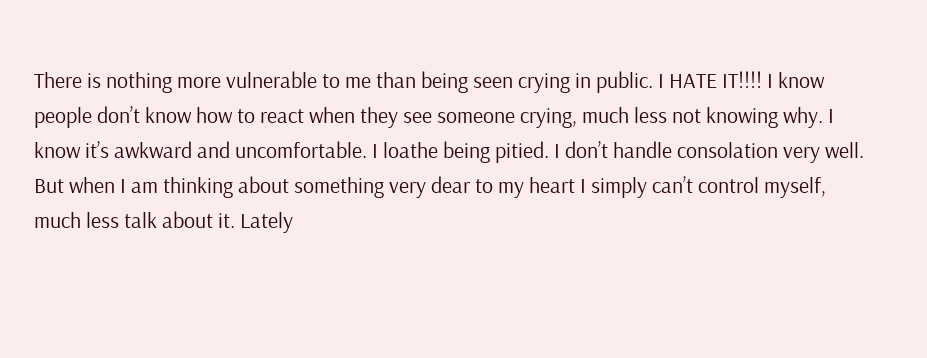There is nothing more vulnerable to me than being seen crying in public. I HATE IT!!!! I know people don’t know how to react when they see someone crying, much less not knowing why. I know it’s awkward and uncomfortable. I loathe being pitied. I don’t handle consolation very well.  But when I am thinking about something very dear to my heart I simply can’t control myself, much less talk about it. Lately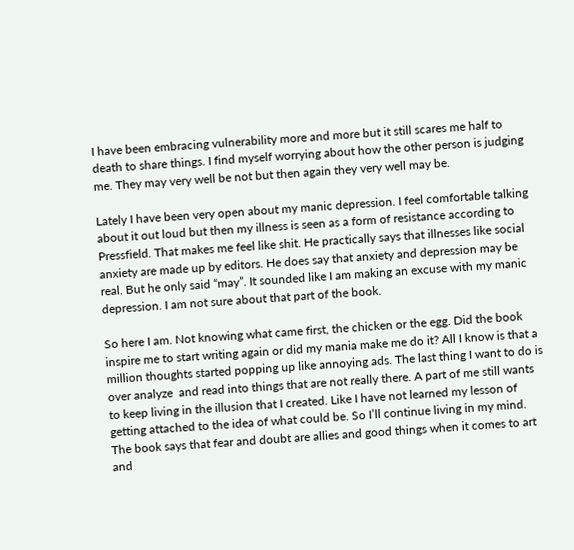I have been embracing vulnerability more and more but it still scares me half to death to share things. I find myself worrying about how the other person is judging me. They may very well be not but then again they very well may be.

Lately I have been very open about my manic depression. I feel comfortable talking about it out loud but then my illness is seen as a form of resistance according to Pressfield. That makes me feel like shit. He practically says that illnesses like social anxiety are made up by editors. He does say that anxiety and depression may be real. But he only said “may”. It sounded like I am making an excuse with my manic depression. I am not sure about that part of the book.

So here I am. Not knowing what came first, the chicken or the egg. Did the book inspire me to start writing again or did my mania make me do it? All I know is that a million thoughts started popping up like annoying ads. The last thing I want to do is over analyze  and read into things that are not really there. A part of me still wants to keep living in the illusion that I created. Like I have not learned my lesson of getting attached to the idea of what could be. So I’ll continue living in my mind. The book says that fear and doubt are allies and good things when it comes to art and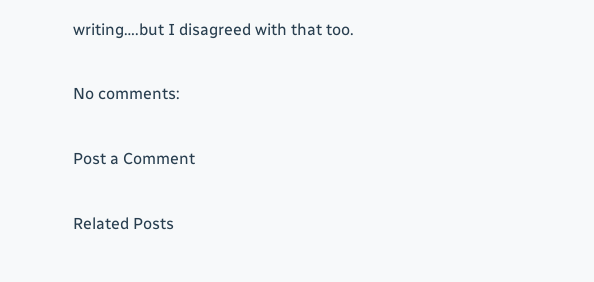writing….but I disagreed with that too.

No comments:

Post a Comment

Related Posts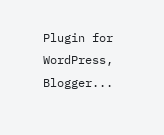Plugin for WordPress, Blogger...